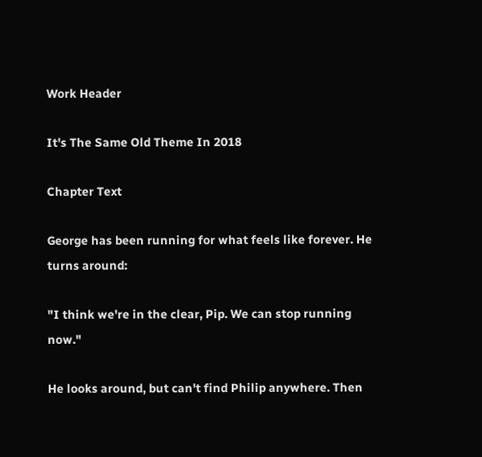Work Header

It's The Same Old Theme In 2018

Chapter Text

George has been running for what feels like forever. He turns around:

"I think we're in the clear, Pip. We can stop running now."

He looks around, but can't find Philip anywhere. Then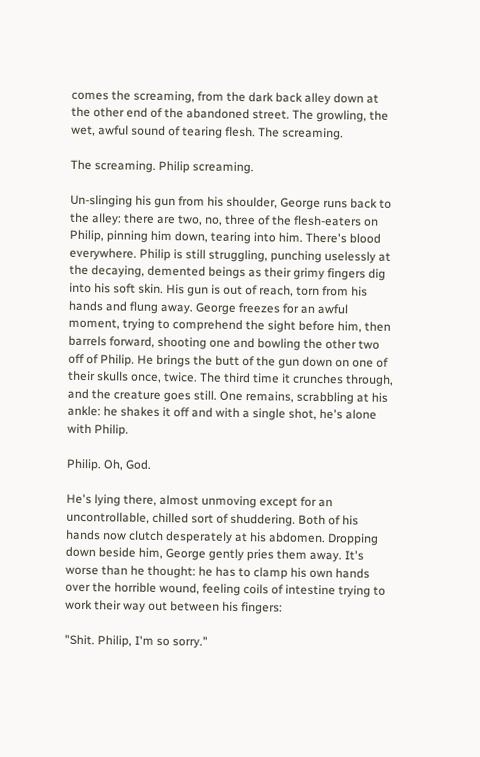comes the screaming, from the dark back alley down at the other end of the abandoned street. The growling, the wet, awful sound of tearing flesh. The screaming.

The screaming. Philip screaming.

Un-slinging his gun from his shoulder, George runs back to the alley: there are two, no, three of the flesh-eaters on Philip, pinning him down, tearing into him. There's blood everywhere. Philip is still struggling, punching uselessly at the decaying, demented beings as their grimy fingers dig into his soft skin. His gun is out of reach, torn from his hands and flung away. George freezes for an awful moment, trying to comprehend the sight before him, then barrels forward, shooting one and bowling the other two off of Philip. He brings the butt of the gun down on one of their skulls once, twice. The third time it crunches through, and the creature goes still. One remains, scrabbling at his ankle: he shakes it off and with a single shot, he's alone with Philip.

Philip. Oh, God.

He's lying there, almost unmoving except for an uncontrollable, chilled sort of shuddering. Both of his hands now clutch desperately at his abdomen. Dropping down beside him, George gently pries them away. It's worse than he thought: he has to clamp his own hands over the horrible wound, feeling coils of intestine trying to work their way out between his fingers:

"Shit. Philip, I'm so sorry."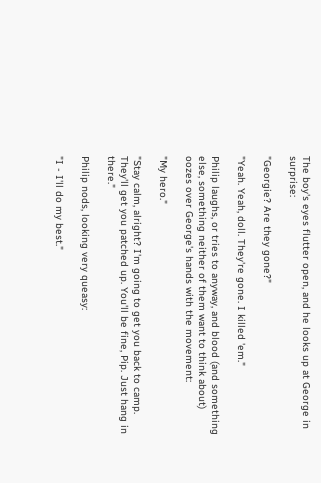The boy's eyes flutter open, and he looks up at George in surprise:

"Georgie? Are they gone?"

"Yeah. Yeah, doll. They're gone. I killed 'em."

Philip laughs, or tries to anyway, and blood (and something else, something neither of them want to think about) oozes over George's hands with the movement:

"My hero."

"Stay calm, alright? I'm going to get you back to camp. They'll get you patched up. You'll be fine, Pip. Just hang in there."

Philip nods, looking very queasy:

"I - I'll do my best."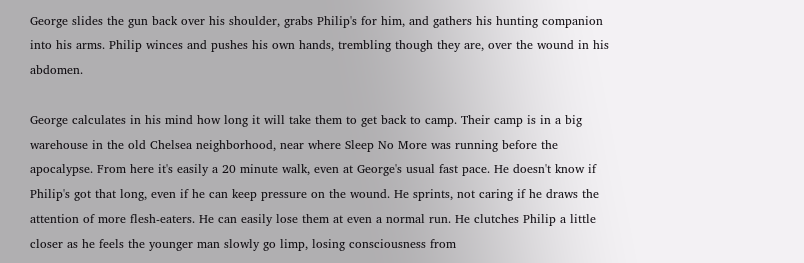George slides the gun back over his shoulder, grabs Philip's for him, and gathers his hunting companion into his arms. Philip winces and pushes his own hands, trembling though they are, over the wound in his abdomen.

George calculates in his mind how long it will take them to get back to camp. Their camp is in a big warehouse in the old Chelsea neighborhood, near where Sleep No More was running before the apocalypse. From here it's easily a 20 minute walk, even at George's usual fast pace. He doesn't know if Philip's got that long, even if he can keep pressure on the wound. He sprints, not caring if he draws the attention of more flesh-eaters. He can easily lose them at even a normal run. He clutches Philip a little closer as he feels the younger man slowly go limp, losing consciousness from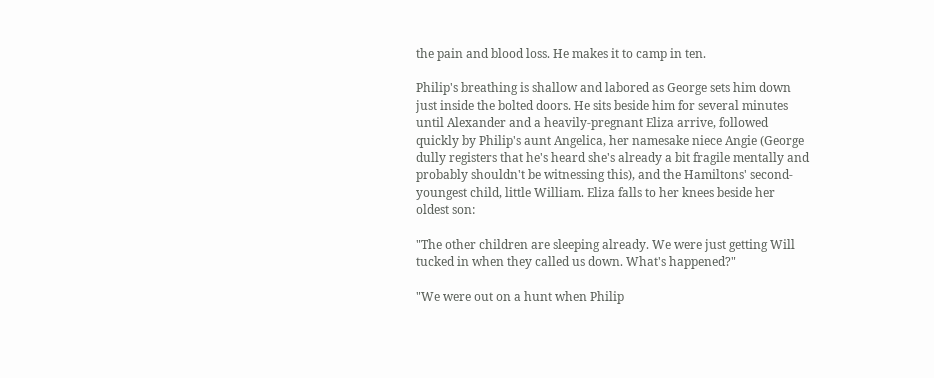the pain and blood loss. He makes it to camp in ten.

Philip's breathing is shallow and labored as George sets him down just inside the bolted doors. He sits beside him for several minutes until Alexander and a heavily-pregnant Eliza arrive, followed quickly by Philip's aunt Angelica, her namesake niece Angie (George dully registers that he's heard she's already a bit fragile mentally and probably shouldn't be witnessing this), and the Hamiltons' second-youngest child, little William. Eliza falls to her knees beside her oldest son:

"The other children are sleeping already. We were just getting Will tucked in when they called us down. What's happened?"

"We were out on a hunt when Philip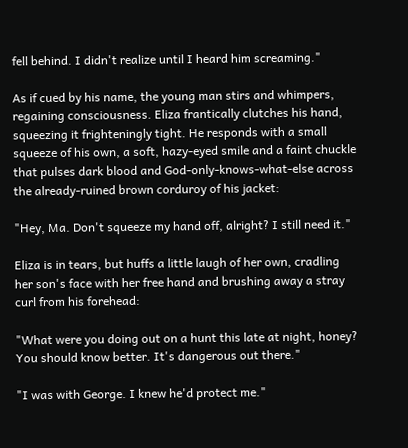fell behind. I didn't realize until I heard him screaming."

As if cued by his name, the young man stirs and whimpers, regaining consciousness. Eliza frantically clutches his hand, squeezing it frighteningly tight. He responds with a small squeeze of his own, a soft, hazy-eyed smile and a faint chuckle that pulses dark blood and God-only-knows-what-else across the already-ruined brown corduroy of his jacket:

"Hey, Ma. Don't squeeze my hand off, alright? I still need it."

Eliza is in tears, but huffs a little laugh of her own, cradling her son's face with her free hand and brushing away a stray curl from his forehead:

"What were you doing out on a hunt this late at night, honey? You should know better. It's dangerous out there."

"I was with George. I knew he'd protect me."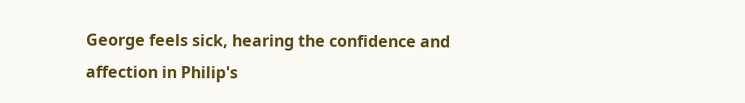George feels sick, hearing the confidence and affection in Philip's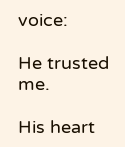voice:

He trusted me.

His heart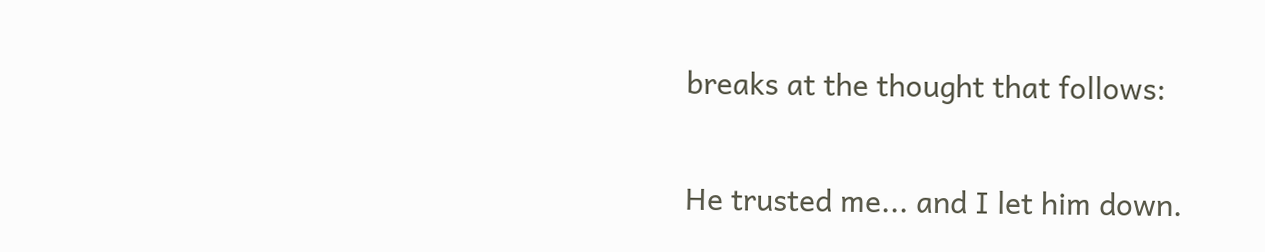breaks at the thought that follows:

He trusted me... and I let him down.